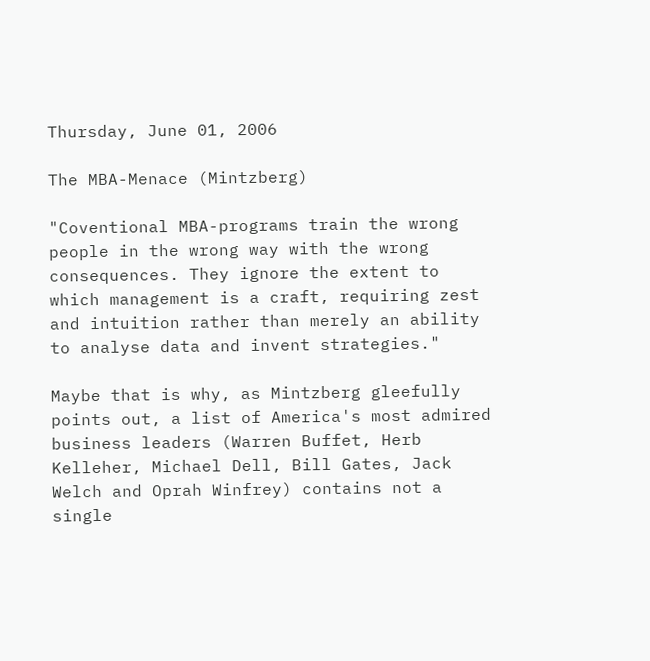Thursday, June 01, 2006

The MBA-Menace (Mintzberg)

"Coventional MBA-programs train the wrong people in the wrong way with the wrong consequences. They ignore the extent to which management is a craft, requiring zest and intuition rather than merely an ability to analyse data and invent strategies."

Maybe that is why, as Mintzberg gleefully points out, a list of America's most admired business leaders (Warren Buffet, Herb Kelleher, Michael Dell, Bill Gates, Jack Welch and Oprah Winfrey) contains not a single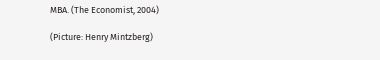MBA. (The Economist, 2004)

(Picture: Henry Mintzberg)